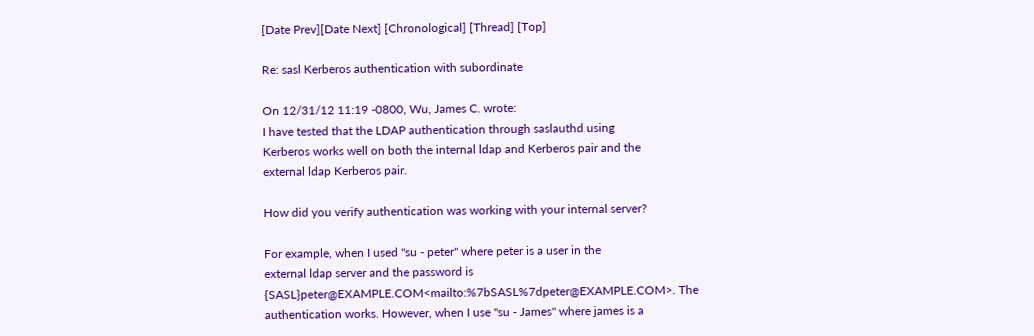[Date Prev][Date Next] [Chronological] [Thread] [Top]

Re: sasl Kerberos authentication with subordinate

On 12/31/12 11:19 -0800, Wu, James C. wrote:
I have tested that the LDAP authentication through saslauthd using
Kerberos works well on both the internal ldap and Kerberos pair and the
external ldap Kerberos pair.

How did you verify authentication was working with your internal server?

For example, when I used "su - peter" where peter is a user in the
external ldap server and the password is
{SASL}peter@EXAMPLE.COM<mailto:%7bSASL%7dpeter@EXAMPLE.COM>. The
authentication works. However, when I use "su - James" where james is a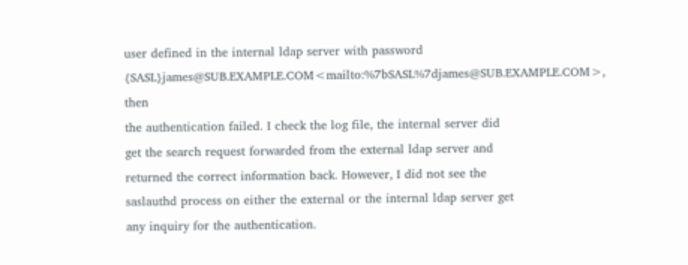user defined in the internal ldap server with password
{SASL}james@SUB.EXAMPLE.COM<mailto:%7bSASL%7djames@SUB.EXAMPLE.COM>, then
the authentication failed. I check the log file, the internal server did
get the search request forwarded from the external ldap server and
returned the correct information back. However, I did not see the
saslauthd process on either the external or the internal ldap server get
any inquiry for the authentication.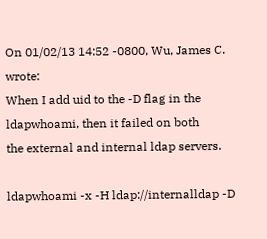On 01/02/13 14:52 -0800, Wu, James C. wrote:
When I add uid to the -D flag in the ldapwhoami, then it failed on both
the external and internal ldap servers.

ldapwhoami -x -H ldap://internalldap -D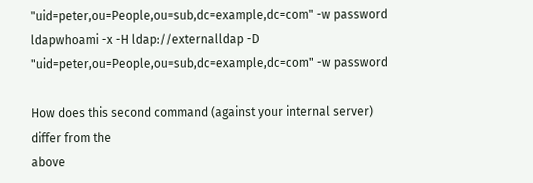"uid=peter,ou=People,ou=sub,dc=example,dc=com" -w password
ldapwhoami -x -H ldap://externalldap -D "uid=peter,ou=People,ou=sub,dc=example,dc=com" -w password

How does this second command (against your internal server) differ from the
above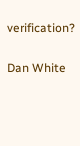verification?

Dan White